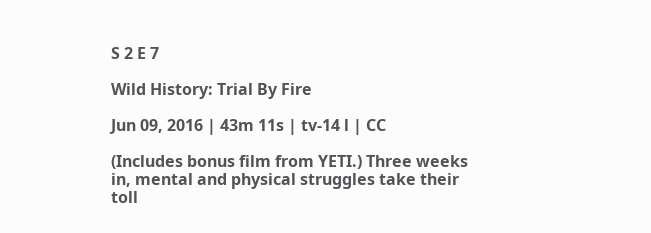S 2 E 7

Wild History: Trial By Fire

Jun 09, 2016 | 43m 11s | tv-14 l | CC

(Includes bonus film from YETI.) Three weeks in, mental and physical struggles take their toll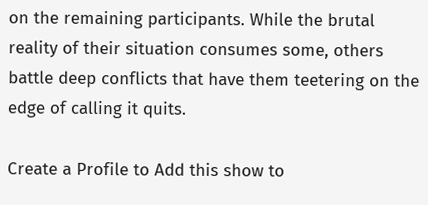on the remaining participants. While the brutal reality of their situation consumes some, others battle deep conflicts that have them teetering on the edge of calling it quits.

Create a Profile to Add this show to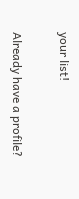your list!

Already have a profile?